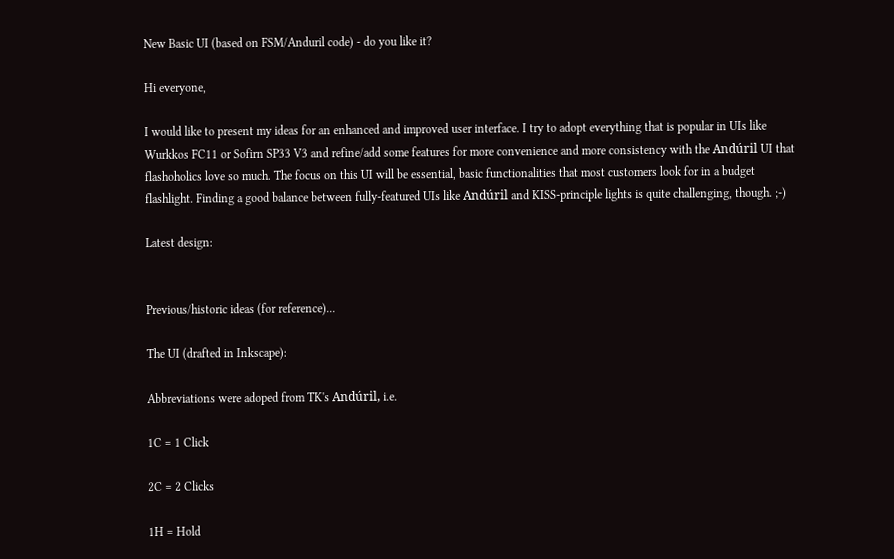New Basic UI (based on FSM/Anduril code) - do you like it?

Hi everyone,

I would like to present my ideas for an enhanced and improved user interface. I try to adopt everything that is popular in UIs like Wurkkos FC11 or Sofirn SP33 V3 and refine/add some features for more convenience and more consistency with the Andúril UI that flashoholics love so much. The focus on this UI will be essential, basic functionalities that most customers look for in a budget flashlight. Finding a good balance between fully-featured UIs like Andúril and KISS-principle lights is quite challenging, though. ;-)

Latest design:


Previous/historic ideas (for reference)...

The UI (drafted in Inkscape):

Abbreviations were adoped from TK's Andúril, i.e.

1C = 1 Click

2C = 2 Clicks

1H = Hold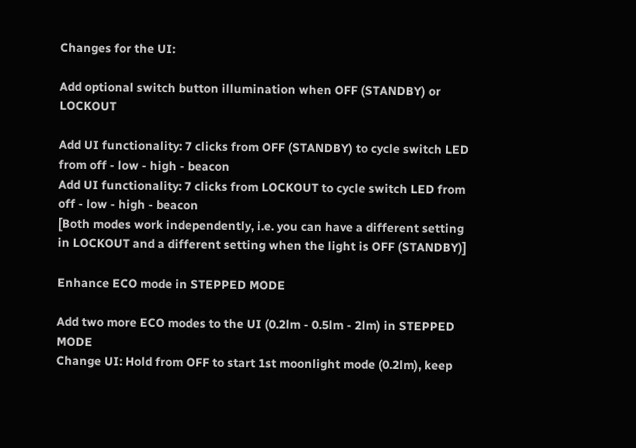Changes for the UI:

Add optional switch button illumination when OFF (STANDBY) or LOCKOUT

Add UI functionality: 7 clicks from OFF (STANDBY) to cycle switch LED from off - low - high - beacon
Add UI functionality: 7 clicks from LOCKOUT to cycle switch LED from off - low - high - beacon
[Both modes work independently, i.e. you can have a different setting in LOCKOUT and a different setting when the light is OFF (STANDBY)]

Enhance ECO mode in STEPPED MODE

Add two more ECO modes to the UI (0.2lm - 0.5lm - 2lm) in STEPPED MODE
Change UI: Hold from OFF to start 1st moonlight mode (0.2lm), keep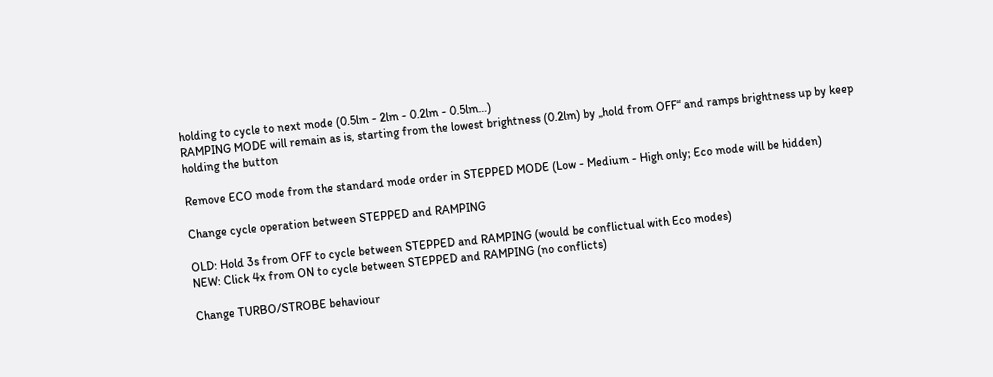holding to cycle to next mode (0.5lm - 2lm - 0.2lm - 0.5lm…)
RAMPING MODE will remain as is, starting from the lowest brightness (0.2lm) by „hold from OFF“ and ramps brightness up by keep holding the button

Remove ECO mode from the standard mode order in STEPPED MODE (Low - Medium - High only; Eco mode will be hidden)

Change cycle operation between STEPPED and RAMPING

OLD: Hold 3s from OFF to cycle between STEPPED and RAMPING (would be conflictual with Eco modes)
NEW: Click 4x from ON to cycle between STEPPED and RAMPING (no conflicts)

Change TURBO/STROBE behaviour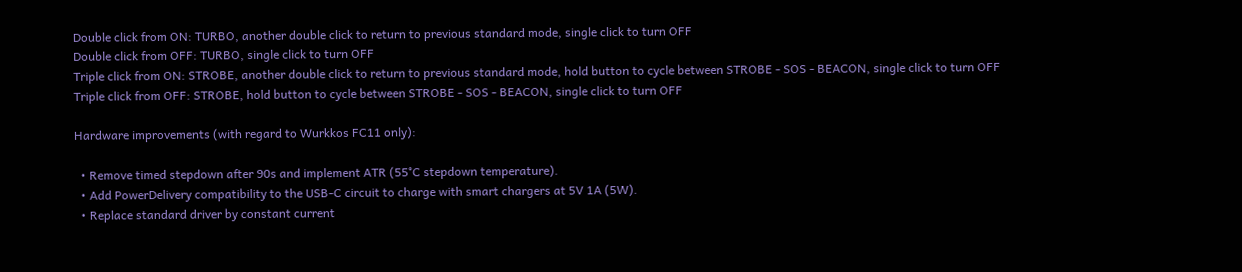Double click from ON: TURBO, another double click to return to previous standard mode, single click to turn OFF
Double click from OFF: TURBO, single click to turn OFF
Triple click from ON: STROBE, another double click to return to previous standard mode, hold button to cycle between STROBE - SOS - BEACON, single click to turn OFF
Triple click from OFF: STROBE, hold button to cycle between STROBE - SOS - BEACON, single click to turn OFF

Hardware improvements (with regard to Wurkkos FC11 only):

  • Remove timed stepdown after 90s and implement ATR (55°C stepdown temperature).
  • Add PowerDelivery compatibility to the USB-C circuit to charge with smart chargers at 5V 1A (5W).
  • Replace standard driver by constant current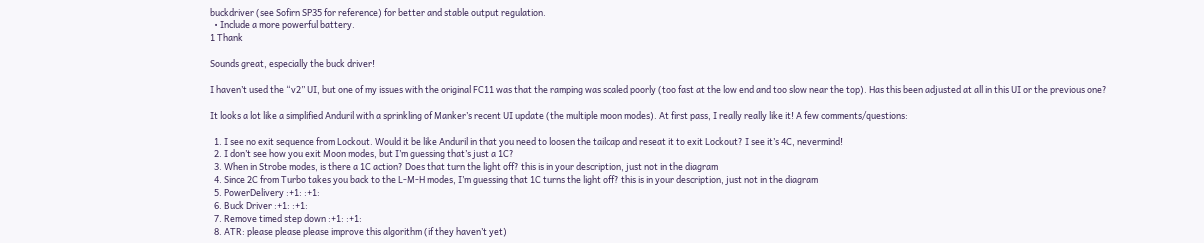buckdriver (see Sofirn SP35 for reference) for better and stable output regulation.
  • Include a more powerful battery.
1 Thank

Sounds great, especially the buck driver!

I haven’t used the “v2” UI, but one of my issues with the original FC11 was that the ramping was scaled poorly (too fast at the low end and too slow near the top). Has this been adjusted at all in this UI or the previous one?

It looks a lot like a simplified Anduril with a sprinkling of Manker’s recent UI update (the multiple moon modes). At first pass, I really really like it! A few comments/questions:

  1. I see no exit sequence from Lockout. Would it be like Anduril in that you need to loosen the tailcap and reseat it to exit Lockout? I see it’s 4C, nevermind!
  2. I don’t see how you exit Moon modes, but I’m guessing that’s just a 1C?
  3. When in Strobe modes, is there a 1C action? Does that turn the light off? this is in your description, just not in the diagram
  4. Since 2C from Turbo takes you back to the L-M-H modes, I’m guessing that 1C turns the light off? this is in your description, just not in the diagram
  5. PowerDelivery :+1: :+1:
  6. Buck Driver :+1: :+1:
  7. Remove timed step down :+1: :+1:
  8. ATR: please please please improve this algorithm (if they haven’t yet)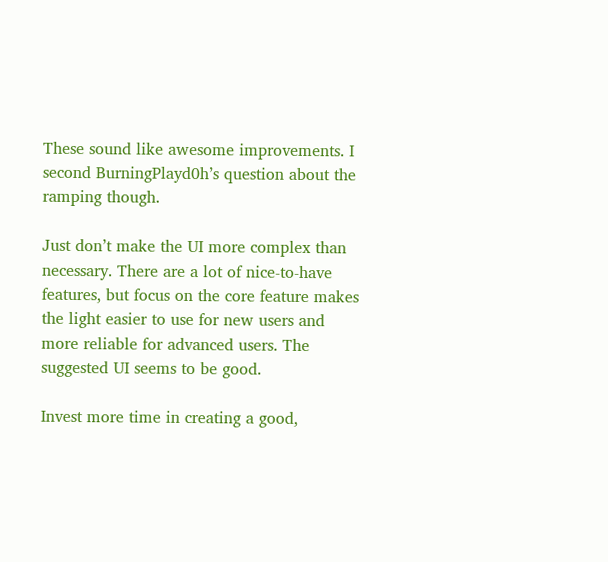These sound like awesome improvements. I second BurningPlayd0h’s question about the ramping though.

Just don’t make the UI more complex than necessary. There are a lot of nice-to-have features, but focus on the core feature makes the light easier to use for new users and more reliable for advanced users. The suggested UI seems to be good.

Invest more time in creating a good,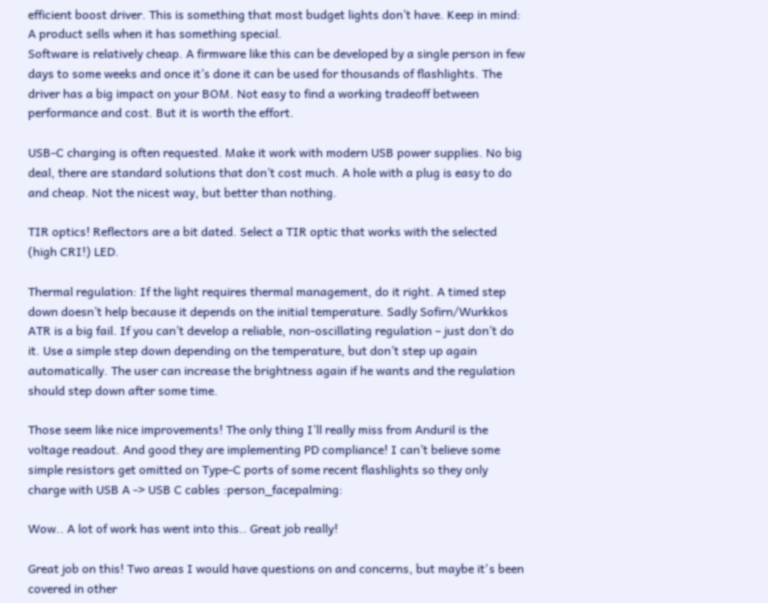efficient boost driver. This is something that most budget lights don’t have. Keep in mind: A product sells when it has something special.
Software is relatively cheap. A firmware like this can be developed by a single person in few days to some weeks and once it’s done it can be used for thousands of flashlights. The driver has a big impact on your BOM. Not easy to find a working tradeoff between performance and cost. But it is worth the effort.

USB-C charging is often requested. Make it work with modern USB power supplies. No big deal, there are standard solutions that don’t cost much. A hole with a plug is easy to do and cheap. Not the nicest way, but better than nothing.

TIR optics! Reflectors are a bit dated. Select a TIR optic that works with the selected (high CRI!) LED.

Thermal regulation: If the light requires thermal management, do it right. A timed step down doesn’t help because it depends on the initial temperature. Sadly Sofirn/Wurkkos ATR is a big fail. If you can’t develop a reliable, non-oscillating regulation – just don’t do it. Use a simple step down depending on the temperature, but don’t step up again automatically. The user can increase the brightness again if he wants and the regulation should step down after some time.

Those seem like nice improvements! The only thing I’ll really miss from Anduril is the voltage readout. And good they are implementing PD compliance! I can’t believe some simple resistors get omitted on Type-C ports of some recent flashlights so they only charge with USB A -> USB C cables :person_facepalming:

Wow.. A lot of work has went into this.. Great job really!

Great job on this! Two areas I would have questions on and concerns, but maybe it's been covered in other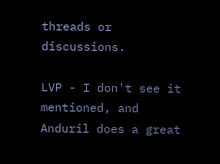threads or discussions.

LVP - I don't see it mentioned, and Anduril does a great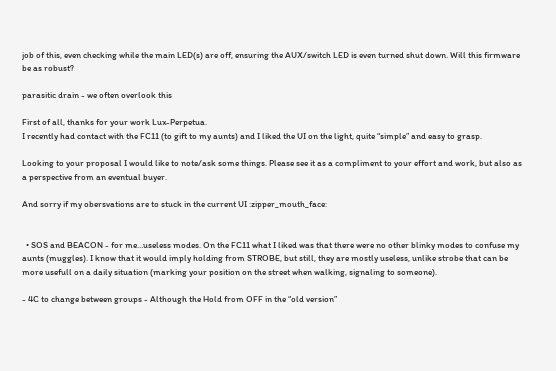job of this, even checking while the main LED(s) are off, ensuring the AUX/switch LED is even turned shut down. Will this firmware be as robust?

parasitic drain - we often overlook this

First of all, thanks for your work Lux-Perpetua.
I recently had contact with the FC11 (to gift to my aunts) and I liked the UI on the light, quite “simple” and easy to grasp.

Looking to your proposal I would like to note/ask some things. Please see it as a compliment to your effort and work, but also as a perspective from an eventual buyer.

And sorry if my obersvations are to stuck in the current UI :zipper_mouth_face:


  • SOS and BEACON - for me…useless modes. On the FC11 what I liked was that there were no other blinky modes to confuse my aunts (muggles). I know that it would imply holding from STROBE, but still, they are mostly useless, unlike strobe that can be more usefull on a daily situation (marking your position on the street when walking, signaling to someone).

- 4C to change between groups - Although the Hold from OFF in the “old version”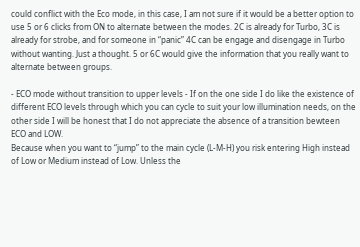could conflict with the Eco mode, in this case, I am not sure if it would be a better option to use 5 or 6 clicks from ON to alternate between the modes. 2C is already for Turbo, 3C is already for strobe, and for someone in “panic” 4C can be engage and disengage in Turbo without wanting. Just a thought. 5 or 6C would give the information that you really want to alternate between groups.

- ECO mode without transition to upper levels - If on the one side I do like the existence of different ECO levels through which you can cycle to suit your low illumination needs, on the other side I will be honest that I do not appreciate the absence of a transition bewteen ECO and LOW.
Because when you want to “jump” to the main cycle (L-M-H) you risk entering High instead of Low or Medium instead of Low. Unless the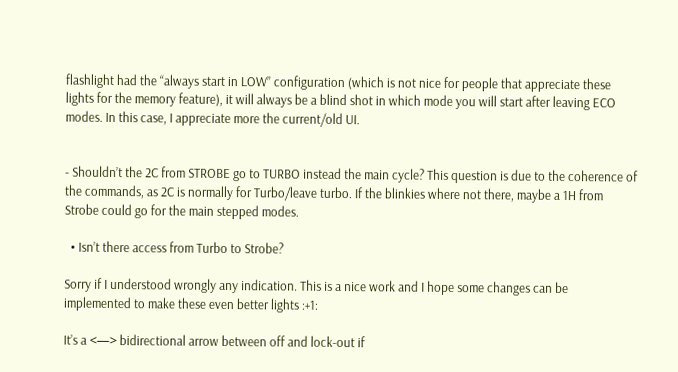flashlight had the “always start in LOW” configuration (which is not nice for people that appreciate these lights for the memory feature), it will always be a blind shot in which mode you will start after leaving ECO modes. In this case, I appreciate more the current/old UI.


- Shouldn’t the 2C from STROBE go to TURBO instead the main cycle? This question is due to the coherence of the commands, as 2C is normally for Turbo/leave turbo. If the blinkies where not there, maybe a 1H from Strobe could go for the main stepped modes.

  • Isn’t there access from Turbo to Strobe?

Sorry if I understood wrongly any indication. This is a nice work and I hope some changes can be implemented to make these even better lights :+1:

It’s a <—> bidirectional arrow between off and lock-out if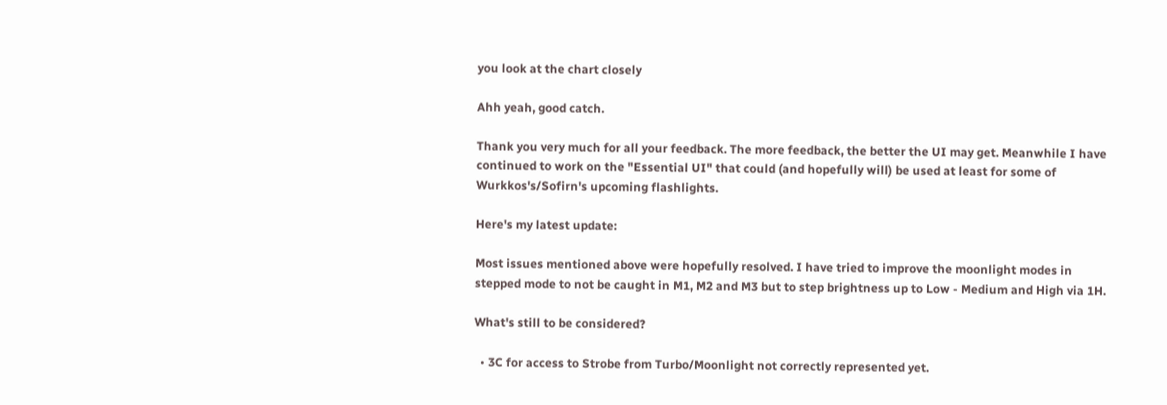you look at the chart closely

Ahh yeah, good catch.

Thank you very much for all your feedback. The more feedback, the better the UI may get. Meanwhile I have continued to work on the "Essential UI" that could (and hopefully will) be used at least for some of Wurkkos's/Sofirn's upcoming flashlights.

Here's my latest update:

Most issues mentioned above were hopefully resolved. I have tried to improve the moonlight modes in stepped mode to not be caught in M1, M2 and M3 but to step brightness up to Low - Medium and High via 1H.

What's still to be considered?

  • 3C for access to Strobe from Turbo/Moonlight not correctly represented yet.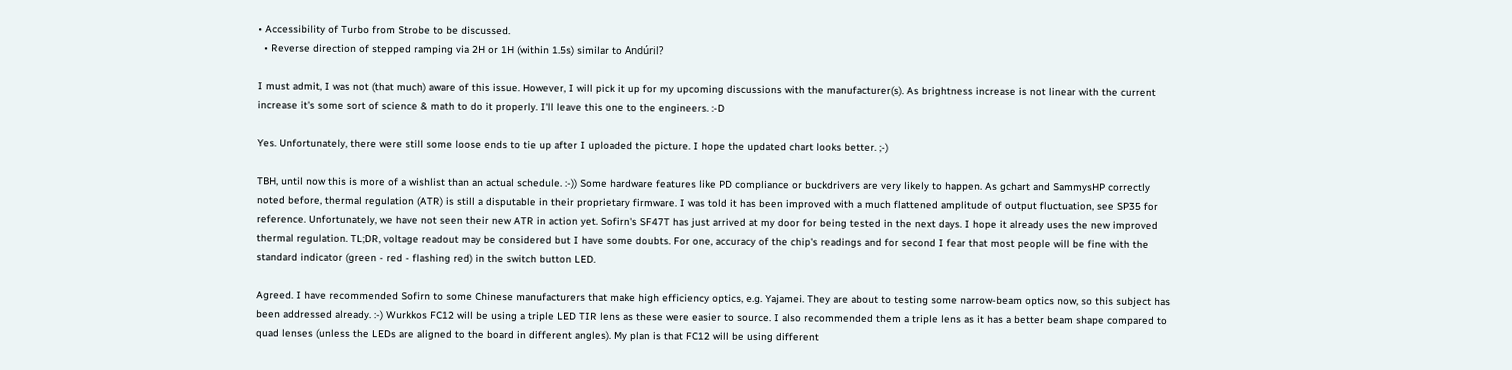• Accessibility of Turbo from Strobe to be discussed.
  • Reverse direction of stepped ramping via 2H or 1H (within 1.5s) similar to Andúril?

I must admit, I was not (that much) aware of this issue. However, I will pick it up for my upcoming discussions with the manufacturer(s). As brightness increase is not linear with the current increase it's some sort of science & math to do it properly. I'll leave this one to the engineers. :-D

Yes. Unfortunately, there were still some loose ends to tie up after I uploaded the picture. I hope the updated chart looks better. ;-)

TBH, until now this is more of a wishlist than an actual schedule. :-)) Some hardware features like PD compliance or buckdrivers are very likely to happen. As gchart and SammysHP correctly noted before, thermal regulation (ATR) is still a disputable in their proprietary firmware. I was told it has been improved with a much flattened amplitude of output fluctuation, see SP35 for reference. Unfortunately, we have not seen their new ATR in action yet. Sofirn's SF47T has just arrived at my door for being tested in the next days. I hope it already uses the new improved thermal regulation. TL;DR, voltage readout may be considered but I have some doubts. For one, accuracy of the chip's readings and for second I fear that most people will be fine with the standard indicator (green - red - flashing red) in the switch button LED.

Agreed. I have recommended Sofirn to some Chinese manufacturers that make high efficiency optics, e.g. Yajamei. They are about to testing some narrow-beam optics now, so this subject has been addressed already. :-) Wurkkos FC12 will be using a triple LED TIR lens as these were easier to source. I also recommended them a triple lens as it has a better beam shape compared to quad lenses (unless the LEDs are aligned to the board in different angles). My plan is that FC12 will be using different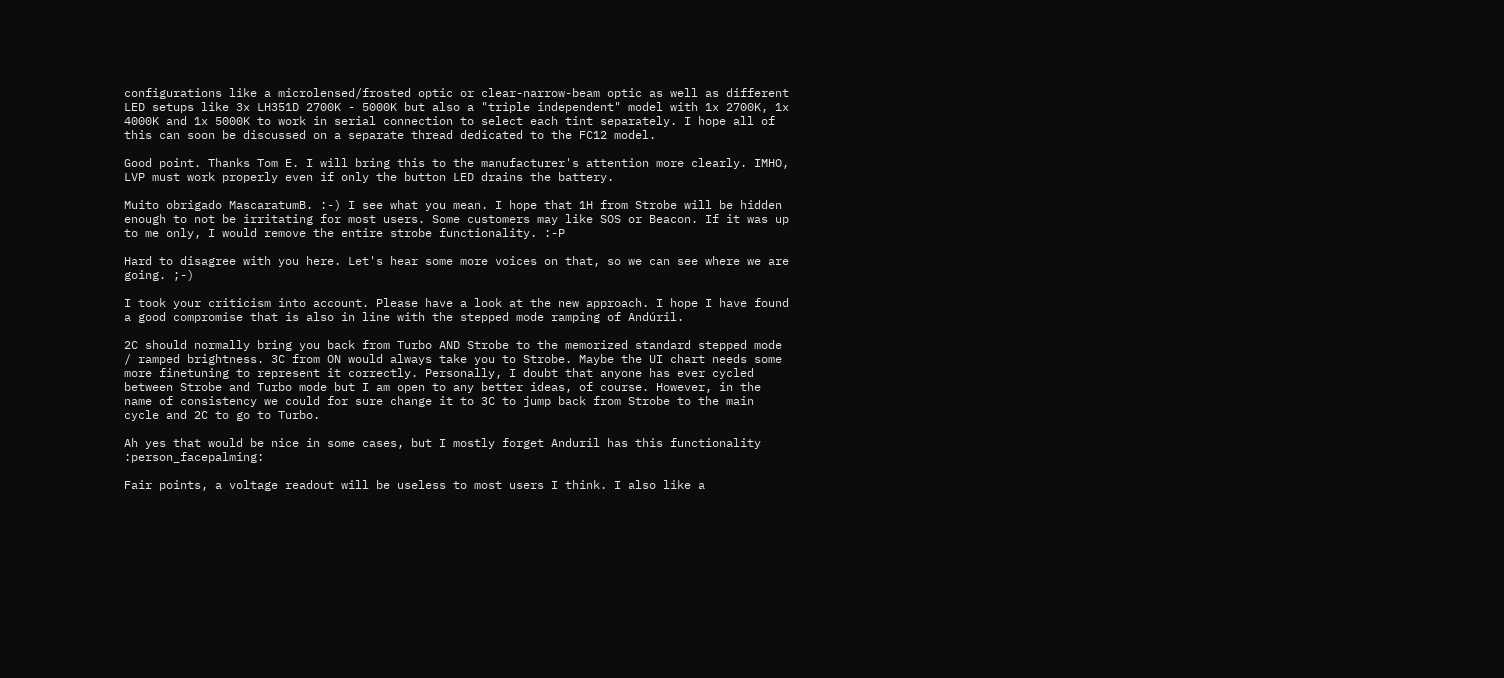configurations like a microlensed/frosted optic or clear-narrow-beam optic as well as different LED setups like 3x LH351D 2700K - 5000K but also a "triple independent" model with 1x 2700K, 1x 4000K and 1x 5000K to work in serial connection to select each tint separately. I hope all of this can soon be discussed on a separate thread dedicated to the FC12 model.

Good point. Thanks Tom E. I will bring this to the manufacturer's attention more clearly. IMHO, LVP must work properly even if only the button LED drains the battery.

Muito obrigado MascaratumB. :-) I see what you mean. I hope that 1H from Strobe will be hidden enough to not be irritating for most users. Some customers may like SOS or Beacon. If it was up to me only, I would remove the entire strobe functionality. :-P

Hard to disagree with you here. Let's hear some more voices on that, so we can see where we are going. ;-)

I took your criticism into account. Please have a look at the new approach. I hope I have found a good compromise that is also in line with the stepped mode ramping of Andúril.

2C should normally bring you back from Turbo AND Strobe to the memorized standard stepped mode / ramped brightness. 3C from ON would always take you to Strobe. Maybe the UI chart needs some more finetuning to represent it correctly. Personally, I doubt that anyone has ever cycled between Strobe and Turbo mode but I am open to any better ideas, of course. However, in the name of consistency we could for sure change it to 3C to jump back from Strobe to the main cycle and 2C to go to Turbo.

Ah yes that would be nice in some cases, but I mostly forget Anduril has this functionality :person_facepalming:

Fair points, a voltage readout will be useless to most users I think. I also like a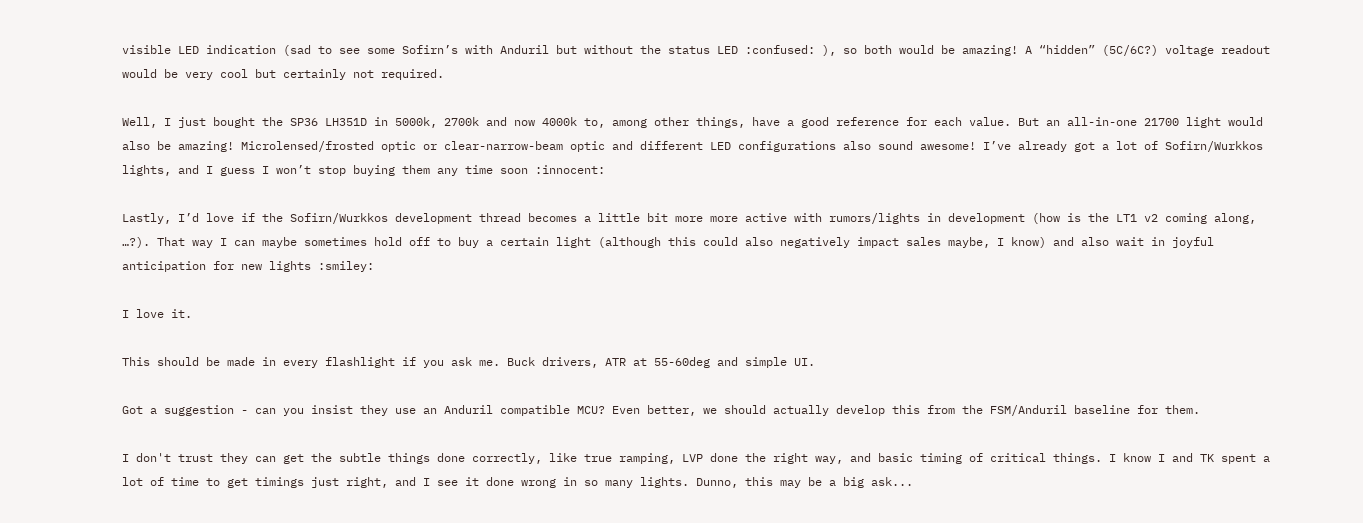visible LED indication (sad to see some Sofirn’s with Anduril but without the status LED :confused: ), so both would be amazing! A “hidden” (5C/6C?) voltage readout would be very cool but certainly not required.

Well, I just bought the SP36 LH351D in 5000k, 2700k and now 4000k to, among other things, have a good reference for each value. But an all-in-one 21700 light would also be amazing! Microlensed/frosted optic or clear-narrow-beam optic and different LED configurations also sound awesome! I’ve already got a lot of Sofirn/Wurkkos lights, and I guess I won’t stop buying them any time soon :innocent:

Lastly, I’d love if the Sofirn/Wurkkos development thread becomes a little bit more more active with rumors/lights in development (how is the LT1 v2 coming along, …?). That way I can maybe sometimes hold off to buy a certain light (although this could also negatively impact sales maybe, I know) and also wait in joyful anticipation for new lights :smiley:

I love it.

This should be made in every flashlight if you ask me. Buck drivers, ATR at 55-60deg and simple UI.

Got a suggestion - can you insist they use an Anduril compatible MCU? Even better, we should actually develop this from the FSM/Anduril baseline for them.

I don't trust they can get the subtle things done correctly, like true ramping, LVP done the right way, and basic timing of critical things. I know I and TK spent a lot of time to get timings just right, and I see it done wrong in so many lights. Dunno, this may be a big ask...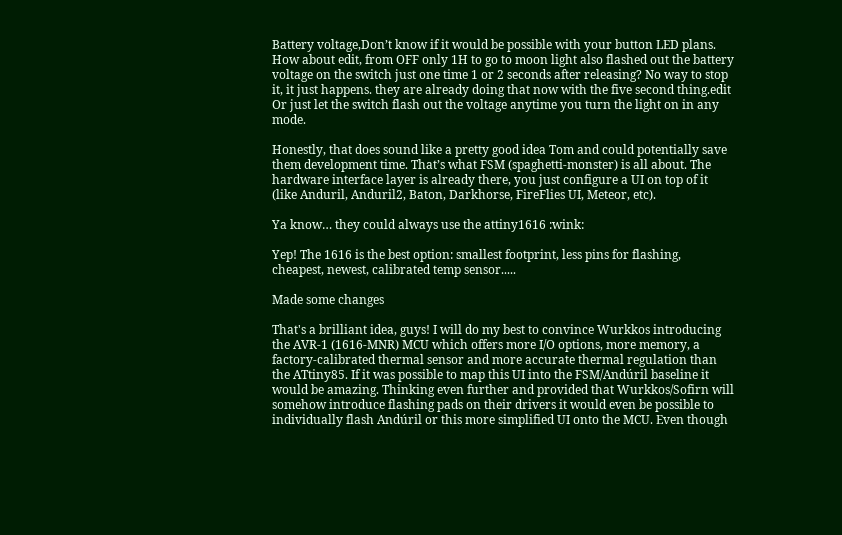Battery voltage,Don’t know if it would be possible with your button LED plans. How about edit, from OFF only 1H to go to moon light also flashed out the battery voltage on the switch just one time 1 or 2 seconds after releasing? No way to stop it, it just happens. they are already doing that now with the five second thing.edit Or just let the switch flash out the voltage anytime you turn the light on in any mode.

Honestly, that does sound like a pretty good idea Tom and could potentially save them development time. That’s what FSM (spaghetti-monster) is all about. The hardware interface layer is already there, you just configure a UI on top of it (like Anduril, Anduril2, Baton, Darkhorse, FireFlies UI, Meteor, etc).

Ya know… they could always use the attiny1616 :wink:

Yep! The 1616 is the best option: smallest footprint, less pins for flashing, cheapest, newest, calibrated temp sensor.....

Made some changes

That's a brilliant idea, guys! I will do my best to convince Wurkkos introducing the AVR-1 (1616-MNR) MCU which offers more I/O options, more memory, a factory-calibrated thermal sensor and more accurate thermal regulation than the ATtiny85. If it was possible to map this UI into the FSM/Andúril baseline it would be amazing. Thinking even further and provided that Wurkkos/Sofirn will somehow introduce flashing pads on their drivers it would even be possible to individually flash Andúril or this more simplified UI onto the MCU. Even though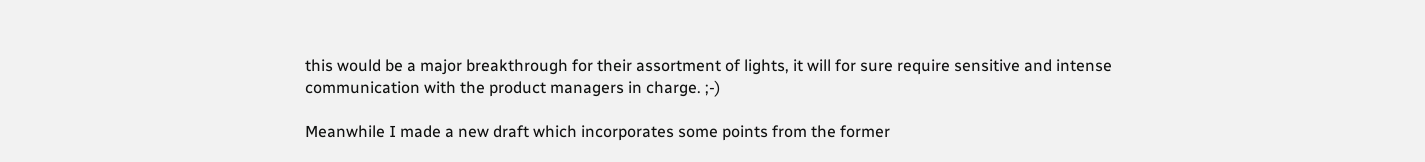this would be a major breakthrough for their assortment of lights, it will for sure require sensitive and intense communication with the product managers in charge. ;-)

Meanwhile I made a new draft which incorporates some points from the former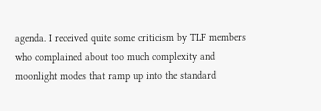agenda. I received quite some criticism by TLF members who complained about too much complexity and moonlight modes that ramp up into the standard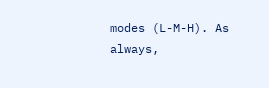modes (L-M-H). As always,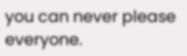you can never please everyone.